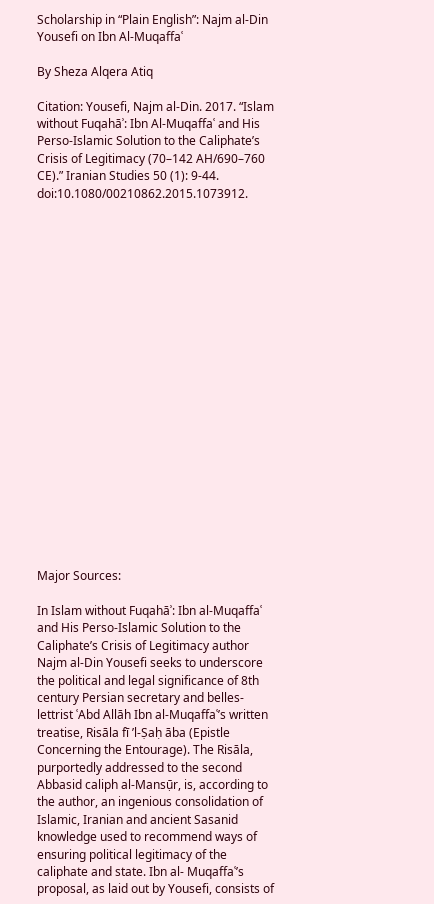Scholarship in “Plain English”: Najm al-Din Yousefi on Ibn Al-Muqaffaʿ

By Sheza Alqera Atiq

Citation: Yousefi, Najm al-Din. 2017. “Islam without Fuqahāʾ: Ibn Al-Muqaffaʿ and His Perso-Islamic Solution to the Caliphate’s Crisis of Legitimacy (70–142 AH/690–760 CE).” Iranian Studies 50 (1): 9-44. doi:10.1080/00210862.2015.1073912.





















Major Sources:

In Islam without Fuqahāʾ: Ibn al-Muqaffaʿ and His Perso-Islamic Solution to the Caliphate’s Crisis of Legitimacy author Najm al-Din Yousefi seeks to underscore the political and legal significance of 8th century Persian secretary and belles-lettrist ʿAbd Allāh Ibn al-Muqaffaʿ’s written treatise, Risāla fī ’l-Ṣaḥ āba (Epistle Concerning the Entourage). The Risāla, purportedly addressed to the second Abbasid caliph al-Mansụ̄r, is, according to the author, an ingenious consolidation of Islamic, Iranian and ancient Sasanid knowledge used to recommend ways of ensuring political legitimacy of the caliphate and state. Ibn al- Muqaffaʿ’s proposal, as laid out by Yousefi, consists of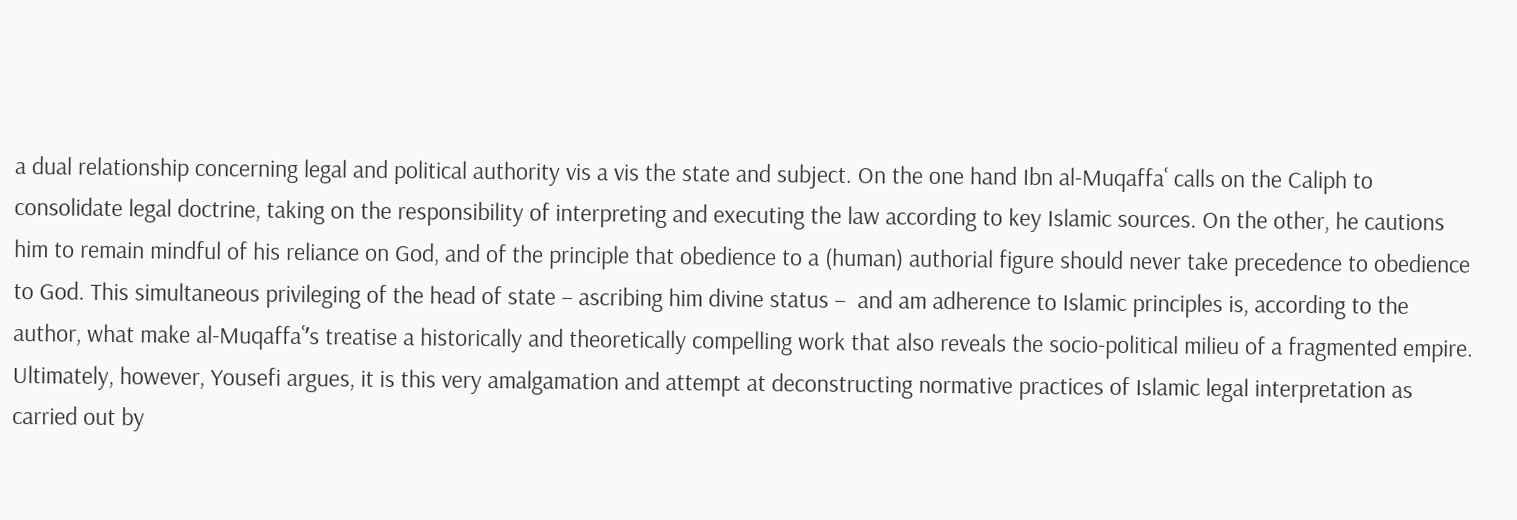a dual relationship concerning legal and political authority vis a vis the state and subject. On the one hand Ibn al-Muqaffaʿ calls on the Caliph to consolidate legal doctrine, taking on the responsibility of interpreting and executing the law according to key Islamic sources. On the other, he cautions him to remain mindful of his reliance on God, and of the principle that obedience to a (human) authorial figure should never take precedence to obedience to God. This simultaneous privileging of the head of state – ascribing him divine status –  and am adherence to Islamic principles is, according to the author, what make al-Muqaffaʿ’s treatise a historically and theoretically compelling work that also reveals the socio-political milieu of a fragmented empire. Ultimately, however, Yousefi argues, it is this very amalgamation and attempt at deconstructing normative practices of Islamic legal interpretation as carried out by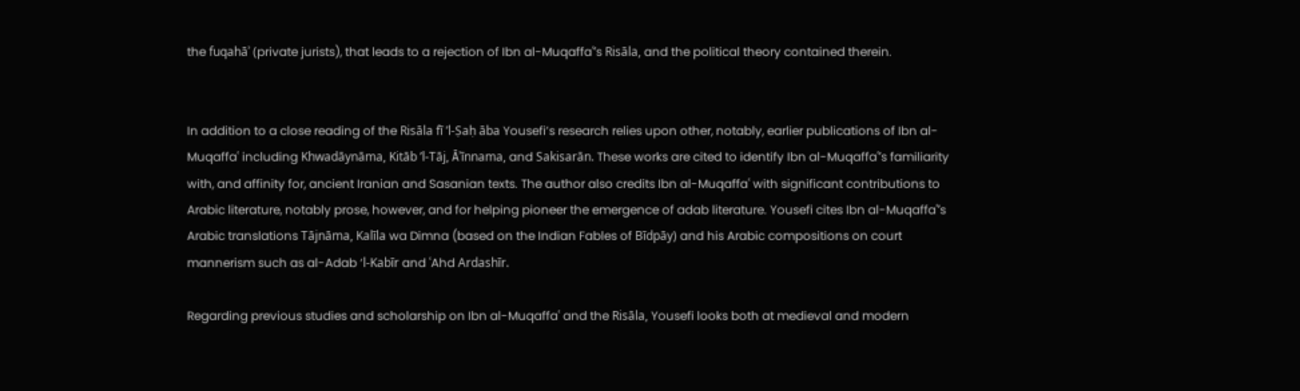the fuqahāʾ (private jurists), that leads to a rejection of Ibn al-Muqaffaʿ’s Risāla, and the political theory contained therein.


In addition to a close reading of the Risāla fī ’l-Ṣaḥ āba Yousefi’s research relies upon other, notably, earlier publications of Ibn al-Muqaffaʿ including Khwadāynāma, Kitāb ’l-Tāj, Ᾱʾīnnama, and Sakisarān. These works are cited to identify Ibn al-Muqaffaʿ’s familiarity with, and affinity for, ancient Iranian and Sasanian texts. The author also credits Ibn al-Muqaffaʿ with significant contributions to Arabic literature, notably prose, however, and for helping pioneer the emergence of adab literature. Yousefi cites Ibn al-Muqaffaʿ’s Arabic translations Tājnāma, Kalīla wa Dimna (based on the Indian Fables of Bīdpāy) and his Arabic compositions on court mannerism such as al-Adab ‘l-Kabīr and ʿAhd Ardashīr.

Regarding previous studies and scholarship on Ibn al-Muqaffaʿ and the Risāla, Yousefi looks both at medieval and modern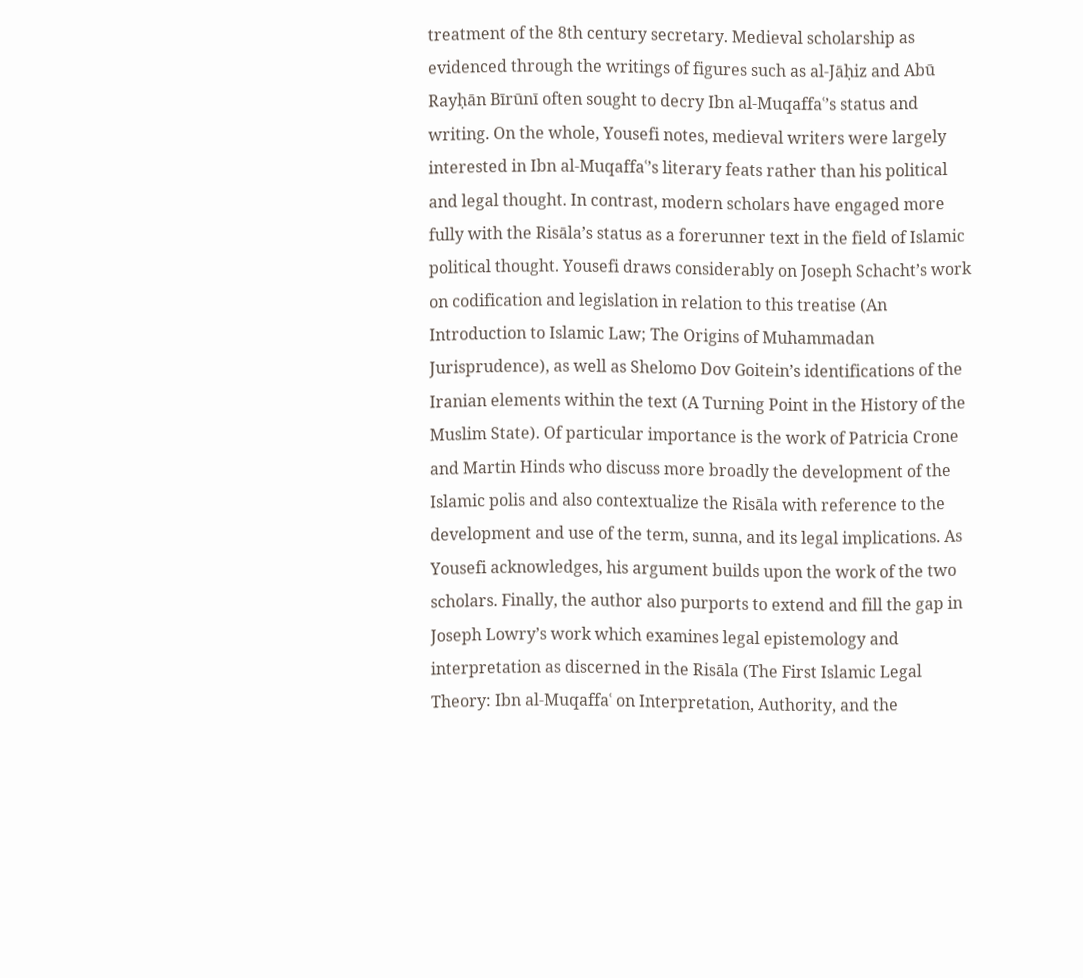treatment of the 8th century secretary. Medieval scholarship as evidenced through the writings of figures such as al-Jāḥiz and Abū Rayḥān Bīrūnī often sought to decry Ibn al-Muqaffaʿ’s status and writing. On the whole, Yousefi notes, medieval writers were largely interested in Ibn al-Muqaffaʿ’s literary feats rather than his political and legal thought. In contrast, modern scholars have engaged more fully with the Risāla’s status as a forerunner text in the field of Islamic political thought. Yousefi draws considerably on Joseph Schacht’s work on codification and legislation in relation to this treatise (An Introduction to Islamic Law; The Origins of Muhammadan Jurisprudence), as well as Shelomo Dov Goitein’s identifications of the Iranian elements within the text (A Turning Point in the History of the Muslim State). Of particular importance is the work of Patricia Crone and Martin Hinds who discuss more broadly the development of the Islamic polis and also contextualize the Risāla with reference to the development and use of the term, sunna, and its legal implications. As Yousefi acknowledges, his argument builds upon the work of the two scholars. Finally, the author also purports to extend and fill the gap in Joseph Lowry’s work which examines legal epistemology and interpretation as discerned in the Risāla (The First Islamic Legal Theory: Ibn al-Muqaffaʿ on Interpretation, Authority, and the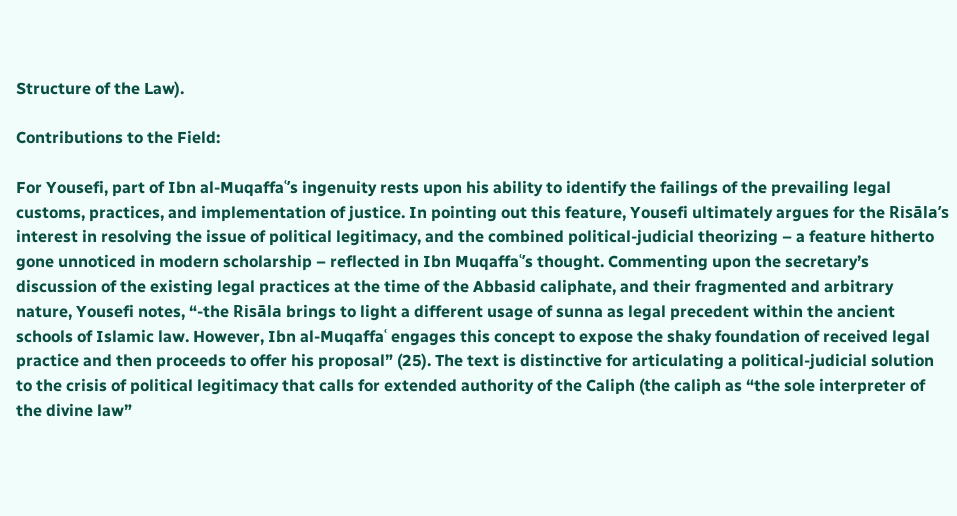Structure of the Law).

Contributions to the Field:

For Yousefi, part of Ibn al-Muqaffaʿ’s ingenuity rests upon his ability to identify the failings of the prevailing legal customs, practices, and implementation of justice. In pointing out this feature, Yousefi ultimately argues for the Risāla’s interest in resolving the issue of political legitimacy, and the combined political-judicial theorizing – a feature hitherto gone unnoticed in modern scholarship – reflected in Ibn Muqaffaʿ’s thought. Commenting upon the secretary’s discussion of the existing legal practices at the time of the Abbasid caliphate, and their fragmented and arbitrary nature, Yousefi notes, “-the Risāla brings to light a different usage of sunna as legal precedent within the ancient schools of Islamic law. However, Ibn al-Muqaffaʿ engages this concept to expose the shaky foundation of received legal practice and then proceeds to offer his proposal” (25). The text is distinctive for articulating a political-judicial solution to the crisis of political legitimacy that calls for extended authority of the Caliph (the caliph as “the sole interpreter of the divine law”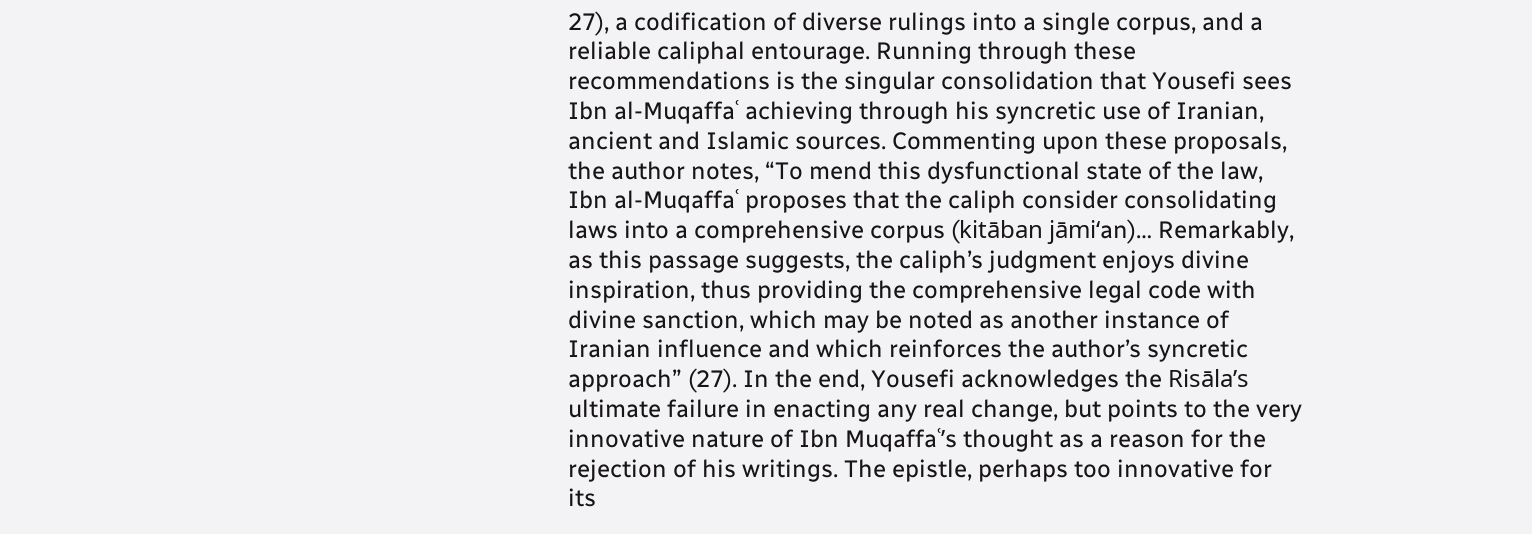27), a codification of diverse rulings into a single corpus, and a reliable caliphal entourage. Running through these recommendations is the singular consolidation that Yousefi sees Ibn al-Muqaffaʿ achieving through his syncretic use of Iranian, ancient and Islamic sources. Commenting upon these proposals, the author notes, “To mend this dysfunctional state of the law, Ibn al-Muqaffaʿ proposes that the caliph consider consolidating laws into a comprehensive corpus (kitāban jāmi‘an)… Remarkably, as this passage suggests, the caliph’s judgment enjoys divine inspiration, thus providing the comprehensive legal code with divine sanction, which may be noted as another instance of Iranian influence and which reinforces the author’s syncretic approach” (27). In the end, Yousefi acknowledges the Risāla’s ultimate failure in enacting any real change, but points to the very innovative nature of Ibn Muqaffaʿ’s thought as a reason for the rejection of his writings. The epistle, perhaps too innovative for its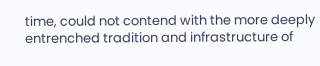time, could not contend with the more deeply entrenched tradition and infrastructure of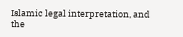Islamic legal interpretation, and the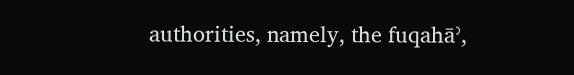authorities, namely, the fuqahāʾ,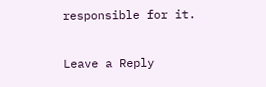responsible for it.

Leave a Reply